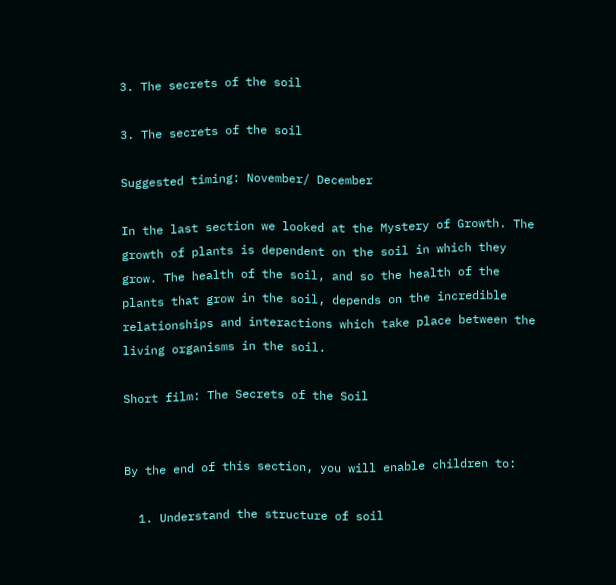3. The secrets of the soil

3. The secrets of the soil

Suggested timing: November/ December

In the last section we looked at the Mystery of Growth. The growth of plants is dependent on the soil in which they grow. The health of the soil, and so the health of the plants that grow in the soil, depends on the incredible relationships and interactions which take place between the living organisms in the soil.

Short film: The Secrets of the Soil


By the end of this section, you will enable children to:

  1. Understand the structure of soil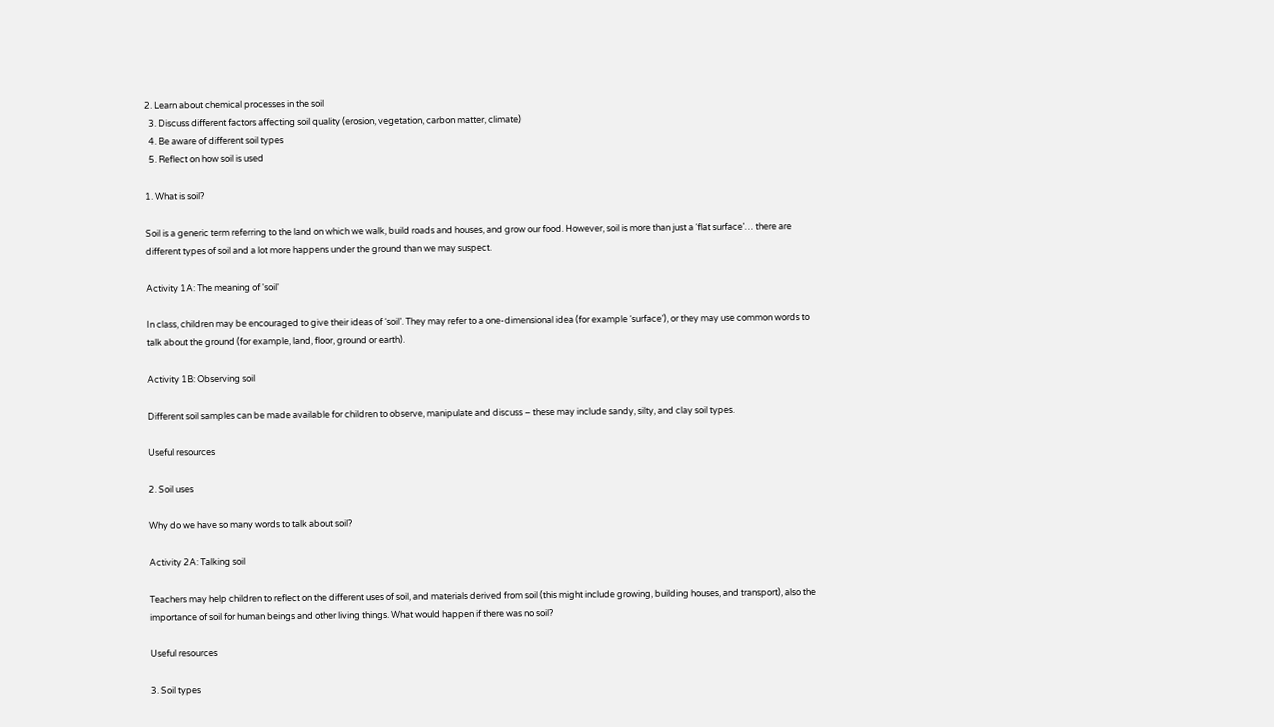2. Learn about chemical processes in the soil
  3. Discuss different factors affecting soil quality (erosion, vegetation, carbon matter, climate)
  4. Be aware of different soil types
  5. Reflect on how soil is used

1. What is soil?

Soil is a generic term referring to the land on which we walk, build roads and houses, and grow our food. However, soil is more than just a ‘flat surface’… there are different types of soil and a lot more happens under the ground than we may suspect.

Activity 1A: The meaning of 'soil'

In class, children may be encouraged to give their ideas of ‘soil’. They may refer to a one-dimensional idea (for example ‘surface’), or they may use common words to talk about the ground (for example, land, floor, ground or earth).

Activity 1B: Observing soil

Different soil samples can be made available for children to observe, manipulate and discuss – these may include sandy, silty, and clay soil types.

Useful resources

2. Soil uses

Why do we have so many words to talk about soil?

Activity 2A: Talking soil

Teachers may help children to reflect on the different uses of soil, and materials derived from soil (this might include growing, building houses, and transport), also the importance of soil for human beings and other living things. What would happen if there was no soil?

Useful resources

3. Soil types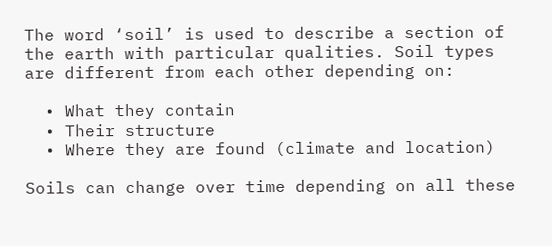The word ‘soil’ is used to describe a section of the earth with particular qualities. Soil types are different from each other depending on:

  • What they contain
  • Their structure
  • Where they are found (climate and location)

Soils can change over time depending on all these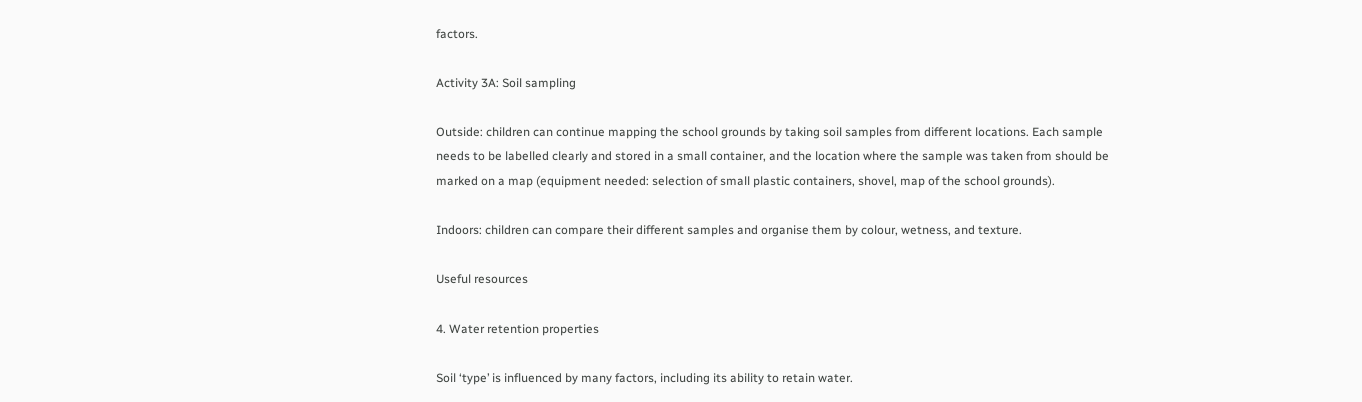factors.

Activity 3A: Soil sampling

Outside: children can continue mapping the school grounds by taking soil samples from different locations. Each sample needs to be labelled clearly and stored in a small container, and the location where the sample was taken from should be marked on a map (equipment needed: selection of small plastic containers, shovel, map of the school grounds).

Indoors: children can compare their different samples and organise them by colour, wetness, and texture.

Useful resources

4. Water retention properties

Soil ‘type’ is influenced by many factors, including its ability to retain water.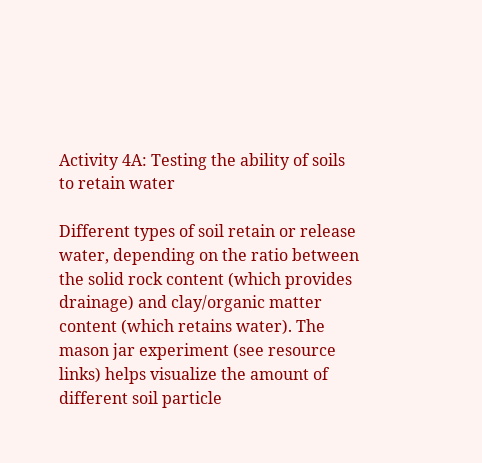Activity 4A: Testing the ability of soils to retain water

Different types of soil retain or release water, depending on the ratio between the solid rock content (which provides drainage) and clay/organic matter content (which retains water). The mason jar experiment (see resource links) helps visualize the amount of different soil particle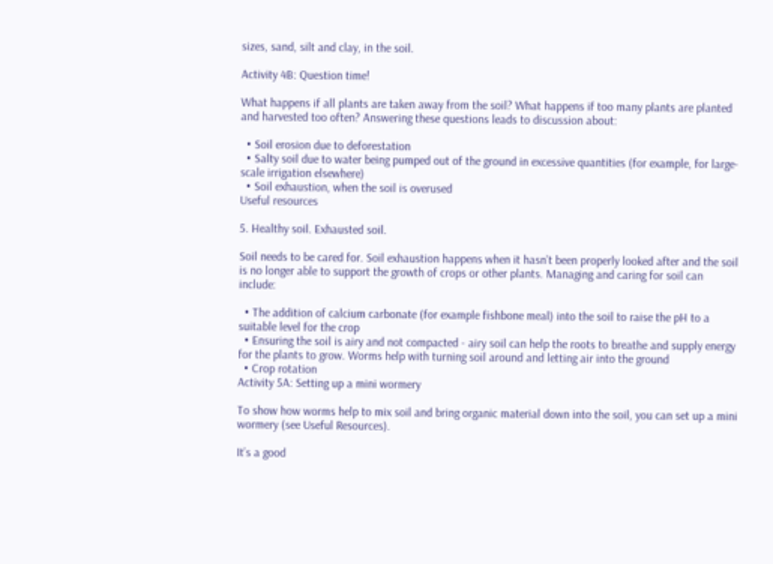sizes, sand, silt and clay, in the soil.

Activity 4B: Question time!

What happens if all plants are taken away from the soil? What happens if too many plants are planted and harvested too often? Answering these questions leads to discussion about:

  • Soil erosion due to deforestation
  • Salty soil due to water being pumped out of the ground in excessive quantities (for example, for large-scale irrigation elsewhere)
  • Soil exhaustion, when the soil is overused
Useful resources

5. Healthy soil. Exhausted soil.

Soil needs to be cared for. Soil exhaustion happens when it hasn’t been properly looked after and the soil is no longer able to support the growth of crops or other plants. Managing and caring for soil can include:

  • The addition of calcium carbonate (for example fishbone meal) into the soil to raise the pH to a suitable level for the crop
  • Ensuring the soil is airy and not compacted - airy soil can help the roots to breathe and supply energy for the plants to grow. Worms help with turning soil around and letting air into the ground
  • Crop rotation
Activity 5A: Setting up a mini wormery

To show how worms help to mix soil and bring organic material down into the soil, you can set up a mini wormery (see Useful Resources).

It’s a good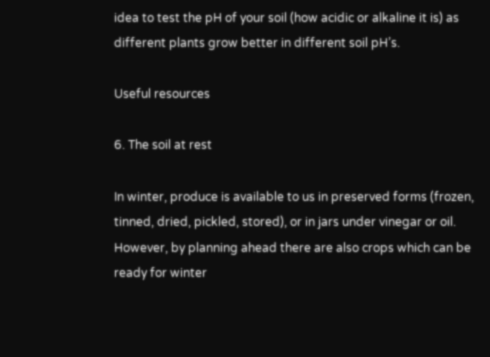idea to test the pH of your soil (how acidic or alkaline it is) as different plants grow better in different soil pH’s.

Useful resources

6. The soil at rest

In winter, produce is available to us in preserved forms (frozen, tinned, dried, pickled, stored), or in jars under vinegar or oil. However, by planning ahead there are also crops which can be ready for winter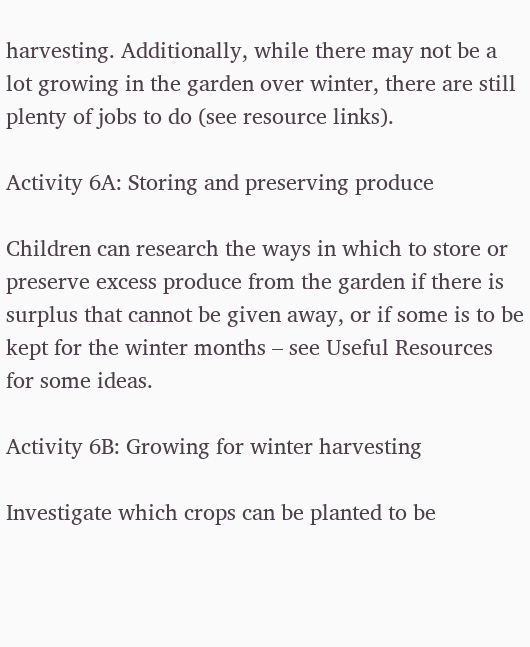harvesting. Additionally, while there may not be a lot growing in the garden over winter, there are still plenty of jobs to do (see resource links).

Activity 6A: Storing and preserving produce

Children can research the ways in which to store or preserve excess produce from the garden if there is surplus that cannot be given away, or if some is to be kept for the winter months – see Useful Resources for some ideas.

Activity 6B: Growing for winter harvesting

Investigate which crops can be planted to be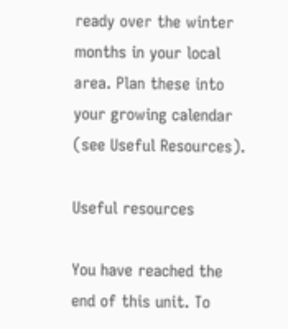ready over the winter months in your local area. Plan these into your growing calendar (see Useful Resources).

Useful resources

You have reached the end of this unit. To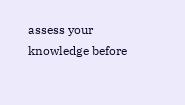assess your knowledge before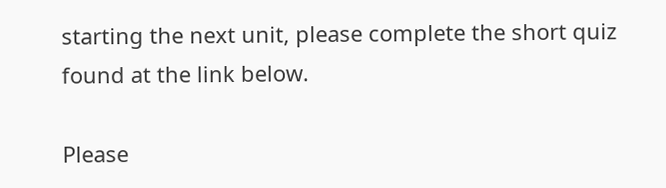starting the next unit, please complete the short quiz found at the link below.

Please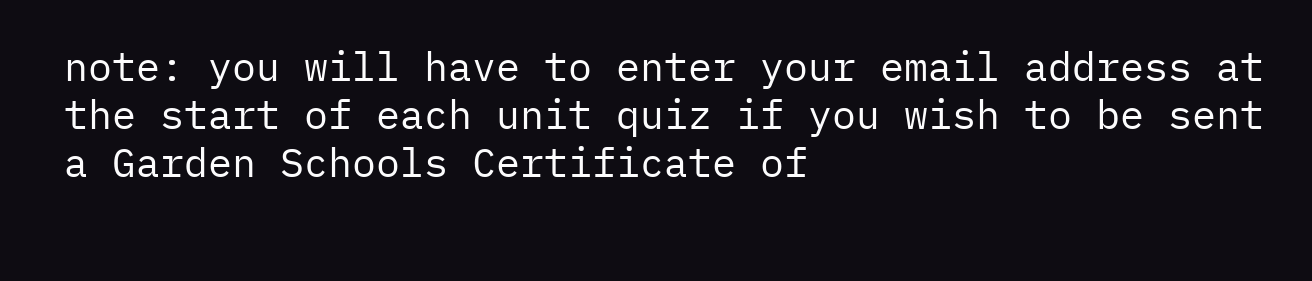note: you will have to enter your email address at the start of each unit quiz if you wish to be sent a Garden Schools Certificate of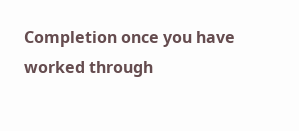Completion once you have worked through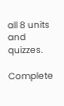all 8 units and quizzes.

Complete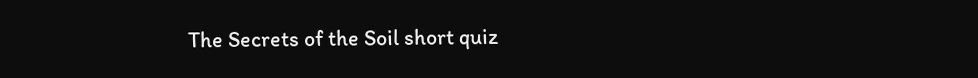The Secrets of the Soil short quiz